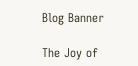Blog Banner

The Joy of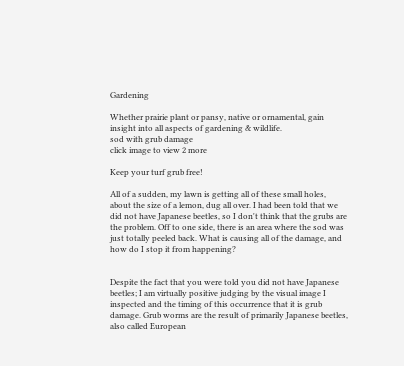Gardening

Whether prairie plant or pansy, native or ornamental, gain insight into all aspects of gardening & wildlife.
sod with grub damage
click image to view 2 more

Keep your turf grub free!

All of a sudden, my lawn is getting all of these small holes, about the size of a lemon, dug all over. I had been told that we did not have Japanese beetles, so I don't think that the grubs are the problem. Off to one side, there is an area where the sod was just totally peeled back. What is causing all of the damage, and how do I stop it from happening?


Despite the fact that you were told you did not have Japanese beetles; I am virtually positive judging by the visual image I inspected and the timing of this occurrence that it is grub damage. Grub worms are the result of primarily Japanese beetles, also called European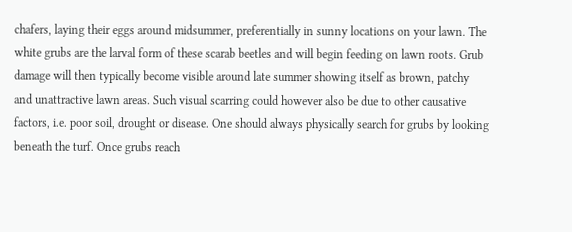chafers, laying their eggs around midsummer, preferentially in sunny locations on your lawn. The white grubs are the larval form of these scarab beetles and will begin feeding on lawn roots. Grub damage will then typically become visible around late summer showing itself as brown, patchy and unattractive lawn areas. Such visual scarring could however also be due to other causative factors, i.e. poor soil, drought or disease. One should always physically search for grubs by looking beneath the turf. Once grubs reach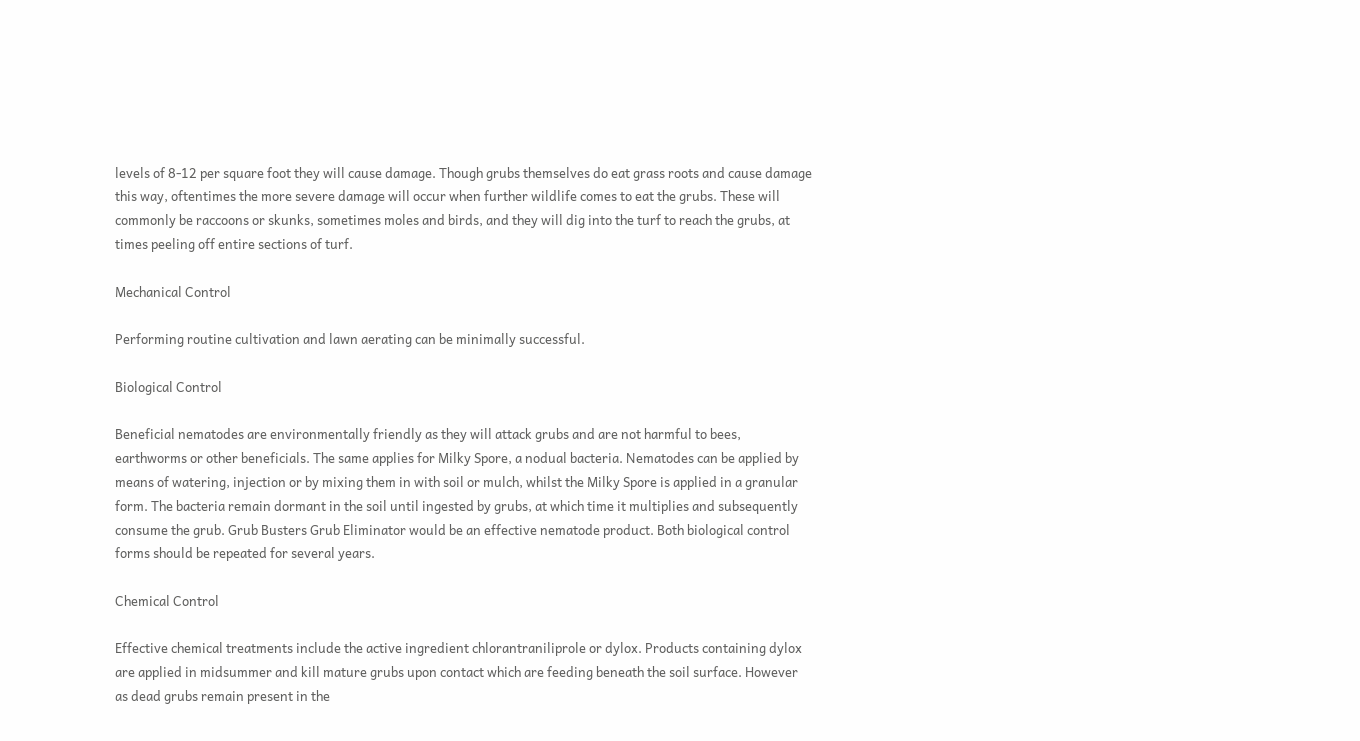levels of 8-12 per square foot they will cause damage. Though grubs themselves do eat grass roots and cause damage this way, oftentimes the more severe damage will occur when further wildlife comes to eat the grubs. These will commonly be raccoons or skunks, sometimes moles and birds, and they will dig into the turf to reach the grubs, at times peeling off entire sections of turf.

Mechanical Control

Performing routine cultivation and lawn aerating can be minimally successful.

Biological Control

Beneficial nematodes are environmentally friendly as they will attack grubs and are not harmful to bees, earthworms or other beneficials. The same applies for Milky Spore, a nodual bacteria. Nematodes can be applied by means of watering, injection or by mixing them in with soil or mulch, whilst the Milky Spore is applied in a granular form. The bacteria remain dormant in the soil until ingested by grubs, at which time it multiplies and subsequently consume the grub. Grub Busters Grub Eliminator would be an effective nematode product. Both biological control forms should be repeated for several years.

Chemical Control

Effective chemical treatments include the active ingredient chlorantraniliprole or dylox. Products containing dylox are applied in midsummer and kill mature grubs upon contact which are feeding beneath the soil surface. However as dead grubs remain present in the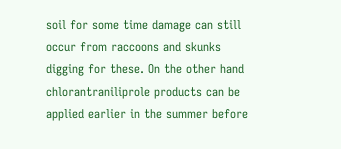soil for some time damage can still occur from raccoons and skunks digging for these. On the other hand chlorantraniliprole products can be applied earlier in the summer before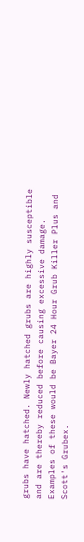grubs have hatched. Newly hatched grubs are highly susceptible and are thereby reduced before causing excessive damage. Examples of these would be Bayer 24 Hour Grub Killer Plus and Scott's Grubex.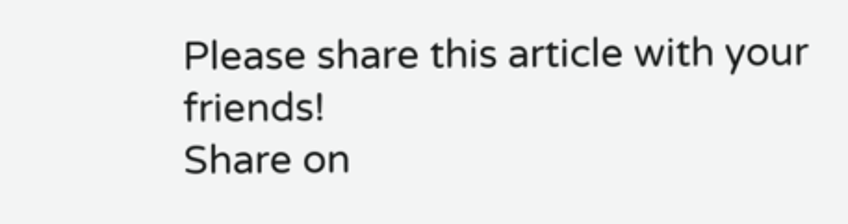Please share this article with your friends!
Share on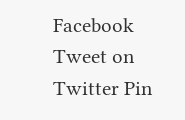Facebook Tweet on Twitter Pin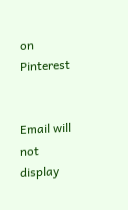on Pinterest


Email will not display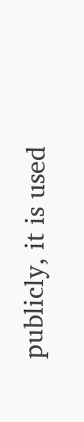publicly, it is used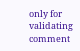only for validating comment